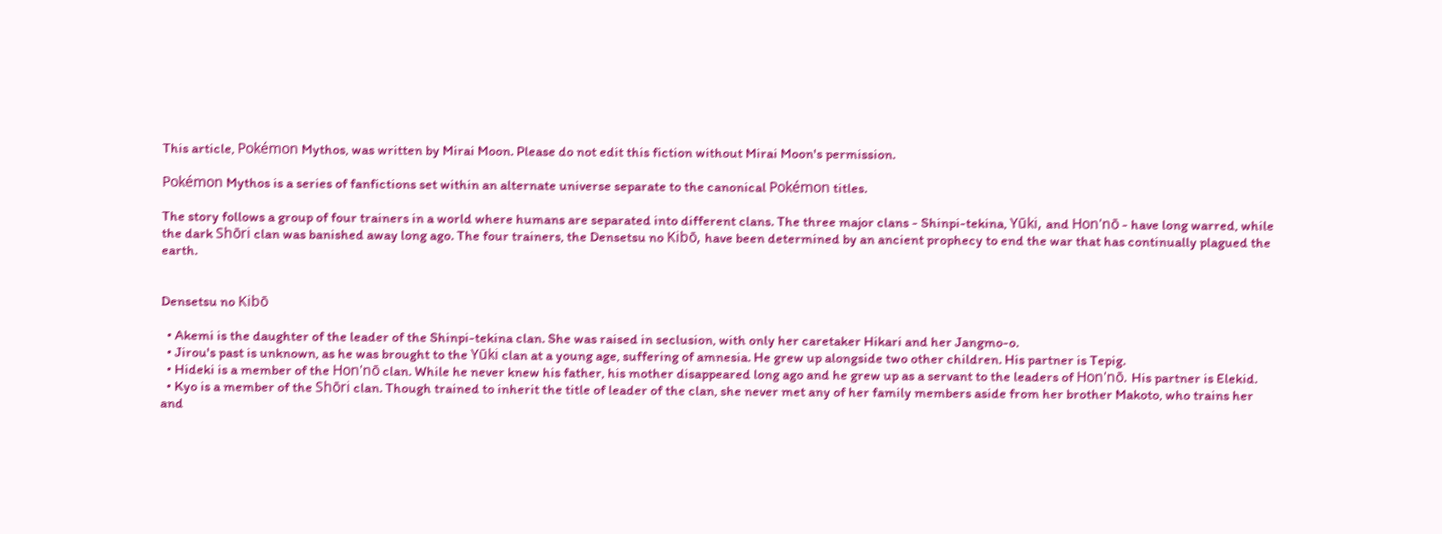This article, Pokémon Mythos, was written by Mirai Moon. Please do not edit this fiction without Mirai Moon's permission.

Pokémon Mythos is a series of fanfictions set within an alternate universe separate to the canonical Pokémon titles.

The story follows a group of four trainers in a world where humans are separated into different clans. The three major clans - Shinpi-tekina, Yūki, and Hon'nō - have long warred, while the dark Shōri clan was banished away long ago. The four trainers, the Densetsu no Kibō, have been determined by an ancient prophecy to end the war that has continually plagued the earth.


Densetsu no Kibō

  • Akemi is the daughter of the leader of the Shinpi-tekina clan. She was raised in seclusion, with only her caretaker Hikari and her Jangmo-o.
  • Jirou's past is unknown, as he was brought to the Yūki clan at a young age, suffering of amnesia. He grew up alongside two other children. His partner is Tepig.
  • Hideki is a member of the Hon'nō clan. While he never knew his father, his mother disappeared long ago and he grew up as a servant to the leaders of Hon'nō. His partner is Elekid.
  • Kyo is a member of the Shōri clan. Though trained to inherit the title of leader of the clan, she never met any of her family members aside from her brother Makoto, who trains her and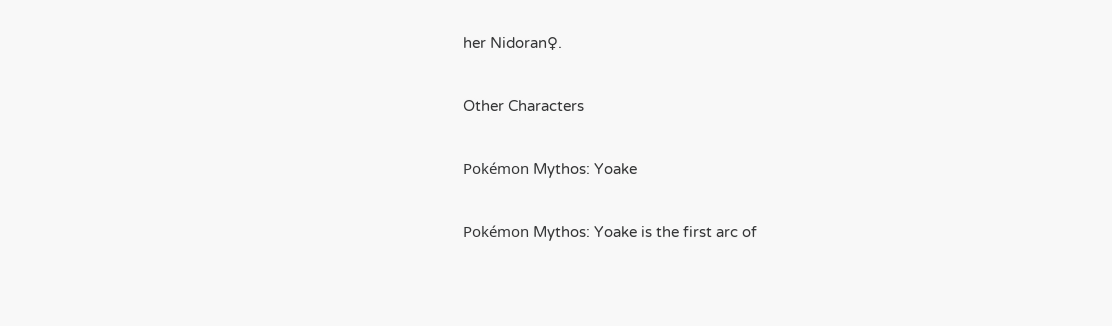her Nidoran♀.

Other Characters

Pokémon Mythos: Yoake

Pokémon Mythos: Yoake is the first arc of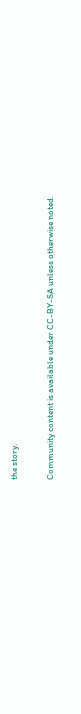the story.

Community content is available under CC-BY-SA unless otherwise noted.